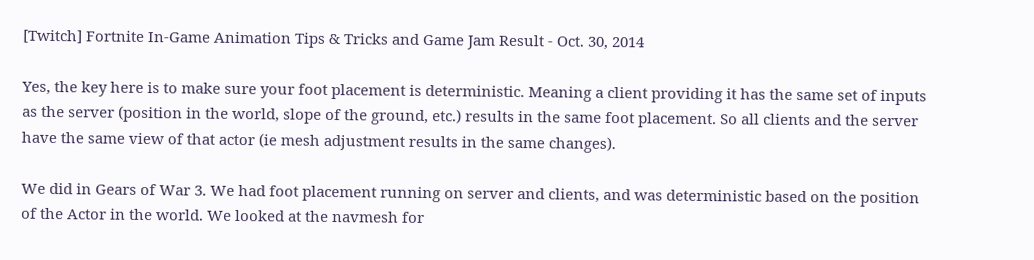[Twitch] Fortnite In-Game Animation Tips & Tricks and Game Jam Result - Oct. 30, 2014

Yes, the key here is to make sure your foot placement is deterministic. Meaning a client providing it has the same set of inputs as the server (position in the world, slope of the ground, etc.) results in the same foot placement. So all clients and the server have the same view of that actor (ie mesh adjustment results in the same changes).

We did in Gears of War 3. We had foot placement running on server and clients, and was deterministic based on the position of the Actor in the world. We looked at the navmesh for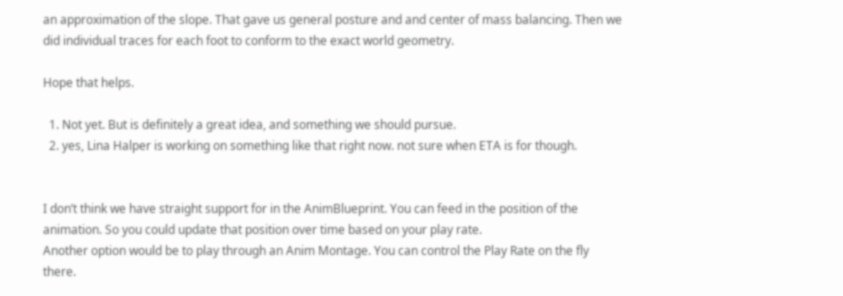an approximation of the slope. That gave us general posture and and center of mass balancing. Then we did individual traces for each foot to conform to the exact world geometry.

Hope that helps.

  1. Not yet. But is definitely a great idea, and something we should pursue.
  2. yes, Lina Halper is working on something like that right now. not sure when ETA is for though.


I don’t think we have straight support for in the AnimBlueprint. You can feed in the position of the animation. So you could update that position over time based on your play rate.
Another option would be to play through an Anim Montage. You can control the Play Rate on the fly there.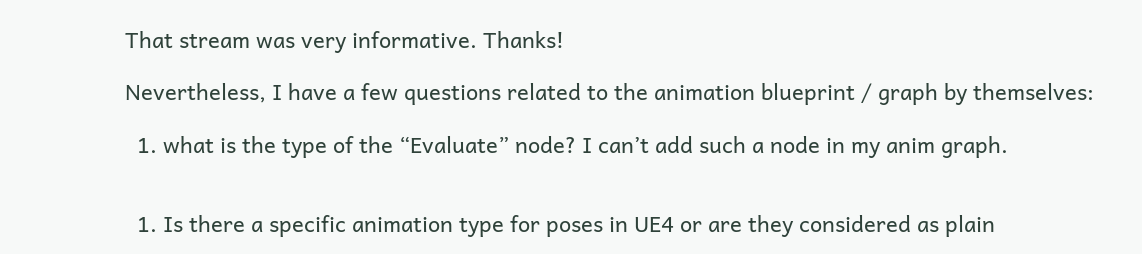That stream was very informative. Thanks!

Nevertheless, I have a few questions related to the animation blueprint / graph by themselves:

  1. what is the type of the “Evaluate” node? I can’t add such a node in my anim graph.


  1. Is there a specific animation type for poses in UE4 or are they considered as plain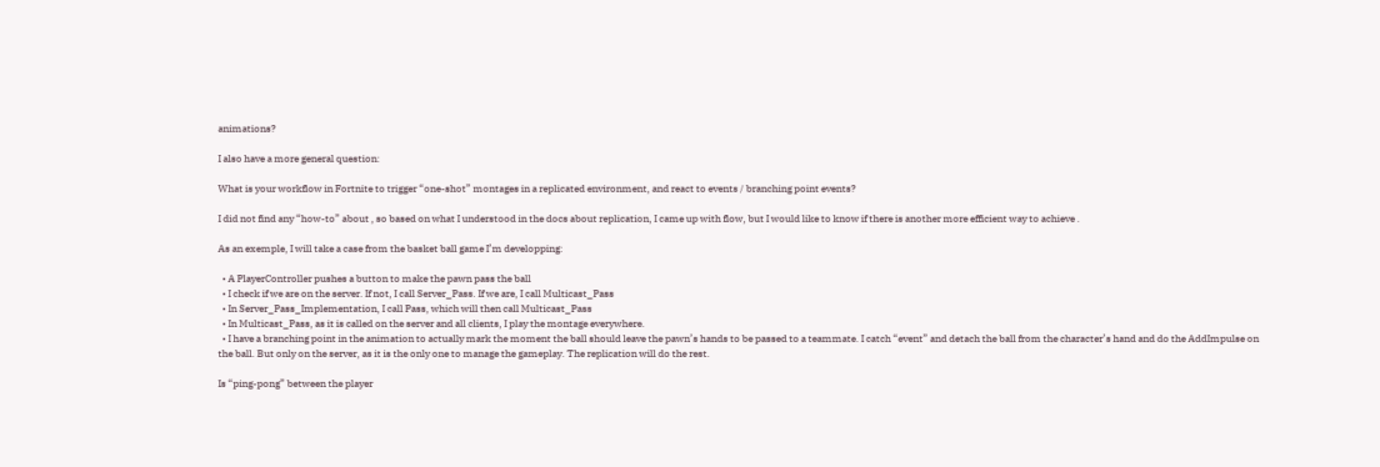animations?

I also have a more general question:

What is your workflow in Fortnite to trigger “one-shot” montages in a replicated environment, and react to events / branching point events?

I did not find any “how-to” about , so based on what I understood in the docs about replication, I came up with flow, but I would like to know if there is another more efficient way to achieve .

As an exemple, I will take a case from the basket ball game I’m developping:

  • A PlayerController pushes a button to make the pawn pass the ball
  • I check if we are on the server. If not, I call Server_Pass. If we are, I call Multicast_Pass
  • In Server_Pass_Implementation, I call Pass, which will then call Multicast_Pass
  • In Multicast_Pass, as it is called on the server and all clients, I play the montage everywhere.
  • I have a branching point in the animation to actually mark the moment the ball should leave the pawn’s hands to be passed to a teammate. I catch “event” and detach the ball from the character’s hand and do the AddImpulse on the ball. But only on the server, as it is the only one to manage the gameplay. The replication will do the rest.

Is “ping-pong” between the player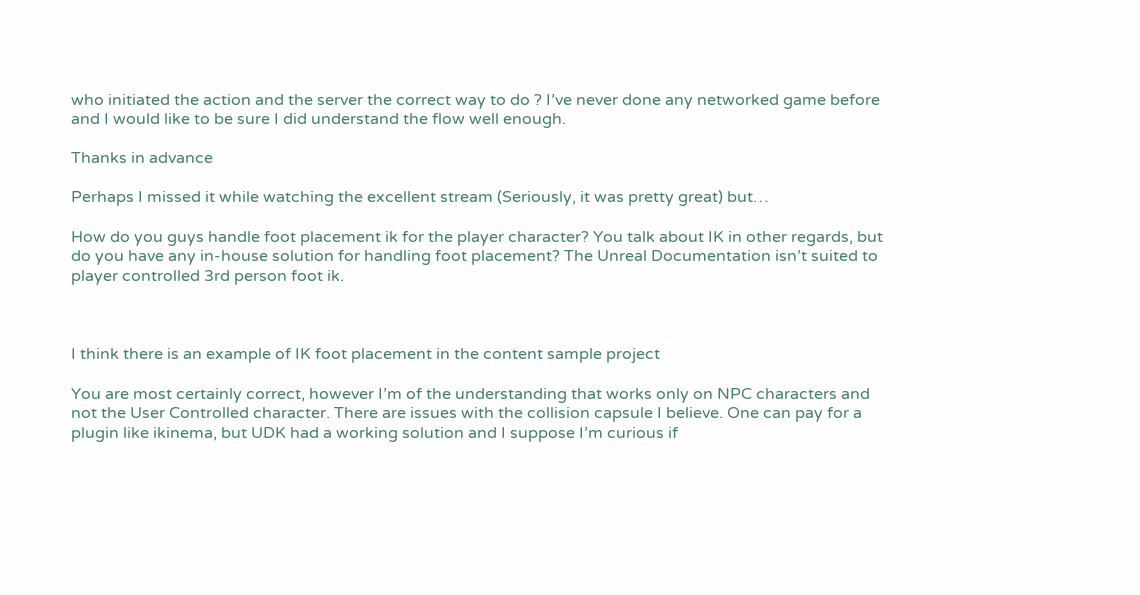who initiated the action and the server the correct way to do ? I’ve never done any networked game before and I would like to be sure I did understand the flow well enough.

Thanks in advance

Perhaps I missed it while watching the excellent stream (Seriously, it was pretty great) but…

How do you guys handle foot placement ik for the player character? You talk about IK in other regards, but do you have any in-house solution for handling foot placement? The Unreal Documentation isn’t suited to player controlled 3rd person foot ik.



I think there is an example of IK foot placement in the content sample project

You are most certainly correct, however I’m of the understanding that works only on NPC characters and not the User Controlled character. There are issues with the collision capsule I believe. One can pay for a plugin like ikinema, but UDK had a working solution and I suppose I’m curious if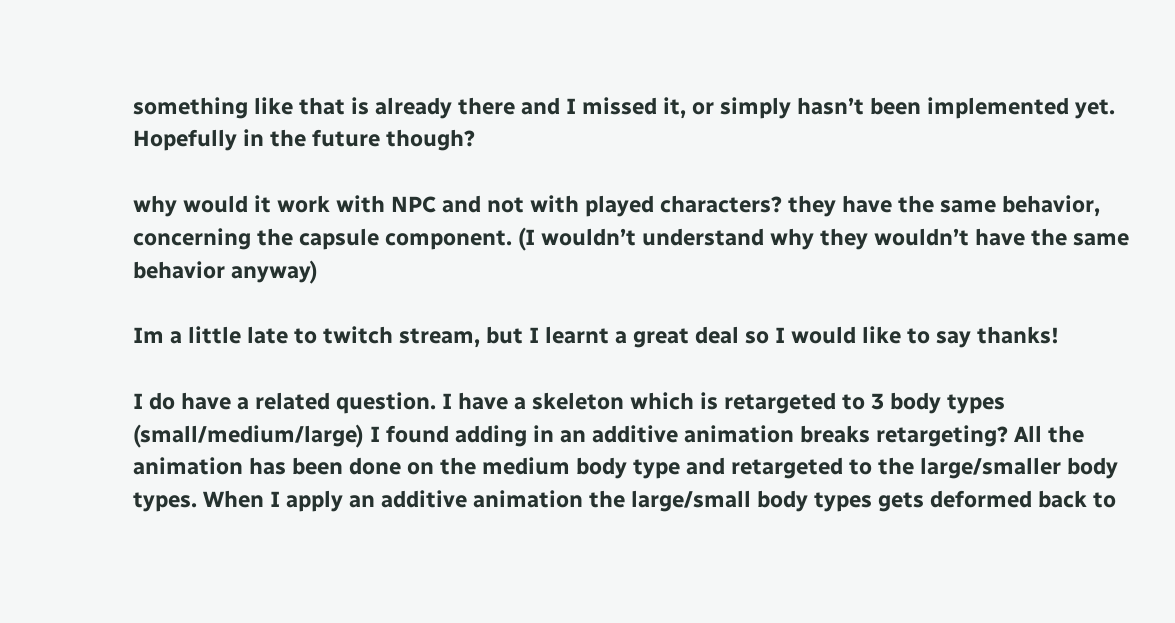something like that is already there and I missed it, or simply hasn’t been implemented yet. Hopefully in the future though?

why would it work with NPC and not with played characters? they have the same behavior, concerning the capsule component. (I wouldn’t understand why they wouldn’t have the same behavior anyway)

Im a little late to twitch stream, but I learnt a great deal so I would like to say thanks!

I do have a related question. I have a skeleton which is retargeted to 3 body types (small/medium/large) I found adding in an additive animation breaks retargeting? All the animation has been done on the medium body type and retargeted to the large/smaller body types. When I apply an additive animation the large/small body types gets deformed back to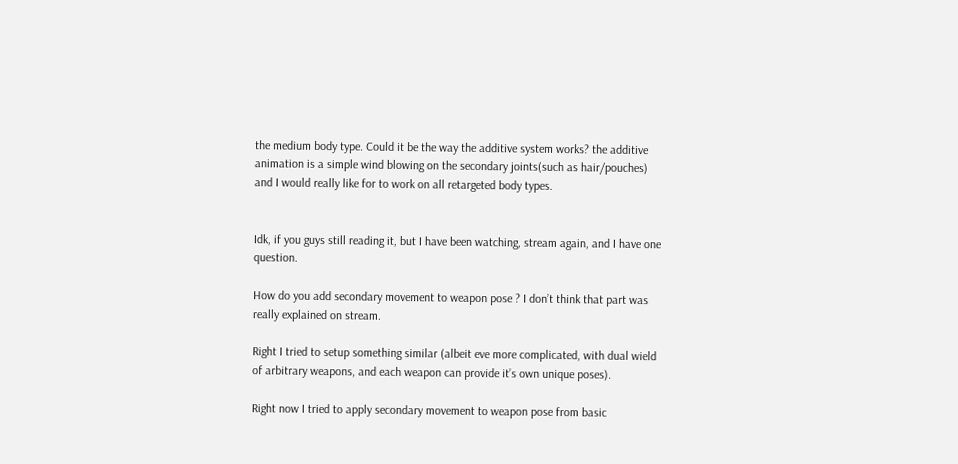the medium body type. Could it be the way the additive system works? the additive animation is a simple wind blowing on the secondary joints(such as hair/pouches) and I would really like for to work on all retargeted body types.


Idk, if you guys still reading it, but I have been watching, stream again, and I have one question.

How do you add secondary movement to weapon pose ? I don’t think that part was really explained on stream.

Right I tried to setup something similar (albeit eve more complicated, with dual wield of arbitrary weapons, and each weapon can provide it’s own unique poses).

Right now I tried to apply secondary movement to weapon pose from basic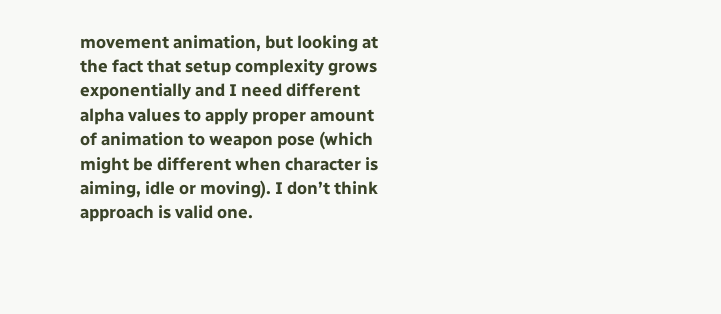movement animation, but looking at the fact that setup complexity grows exponentially and I need different alpha values to apply proper amount of animation to weapon pose (which might be different when character is aiming, idle or moving). I don’t think approach is valid one.